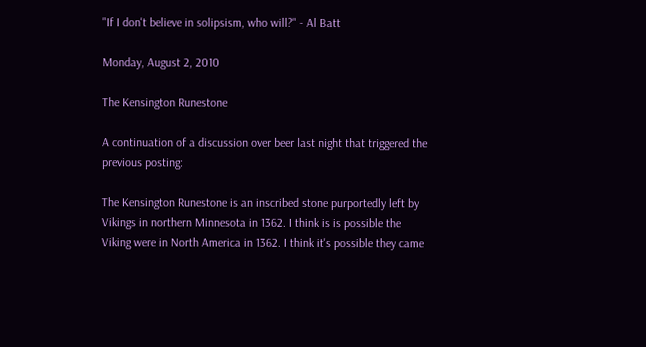"If I don't believe in solipsism, who will?" - Al Batt

Monday, August 2, 2010

The Kensington Runestone

A continuation of a discussion over beer last night that triggered the previous posting:

The Kensington Runestone is an inscribed stone purportedly left by Vikings in northern Minnesota in 1362. I think is is possible the Viking were in North America in 1362. I think it's possible they came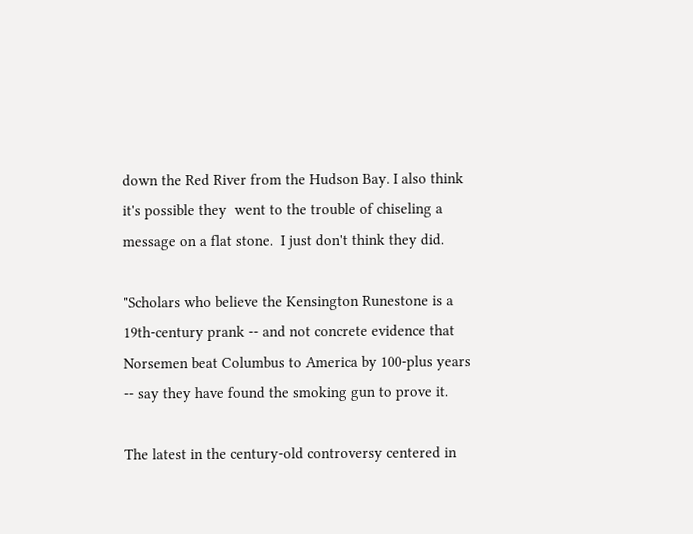down the Red River from the Hudson Bay. I also think it's possible they  went to the trouble of chiseling a message on a flat stone.  I just don't think they did.

"Scholars who believe the Kensington Runestone is a 19th-century prank -- and not concrete evidence that Norsemen beat Columbus to America by 100-plus years -- say they have found the smoking gun to prove it.

The latest in the century-old controversy centered in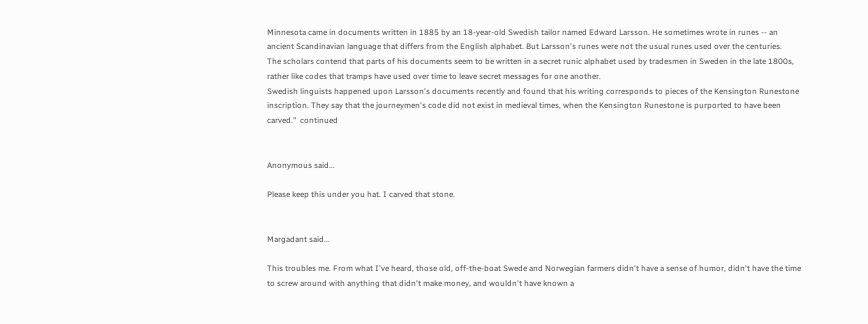Minnesota came in documents written in 1885 by an 18-year-old Swedish tailor named Edward Larsson. He sometimes wrote in runes -- an ancient Scandinavian language that differs from the English alphabet. But Larsson's runes were not the usual runes used over the centuries.
The scholars contend that parts of his documents seem to be written in a secret runic alphabet used by tradesmen in Sweden in the late 1800s, rather like codes that tramps have used over time to leave secret messages for one another.
Swedish linguists happened upon Larsson's documents recently and found that his writing corresponds to pieces of the Kensington Runestone inscription. They say that the journeymen's code did not exist in medieval times, when the Kensington Runestone is purported to have been carved."  continued


Anonymous said...

Please keep this under you hat. I carved that stone.


Margadant said...

This troubles me. From what I've heard, those old, off-the-boat Swede and Norwegian farmers didn't have a sense of humor, didn't have the time to screw around with anything that didn't make money, and wouldn't have known a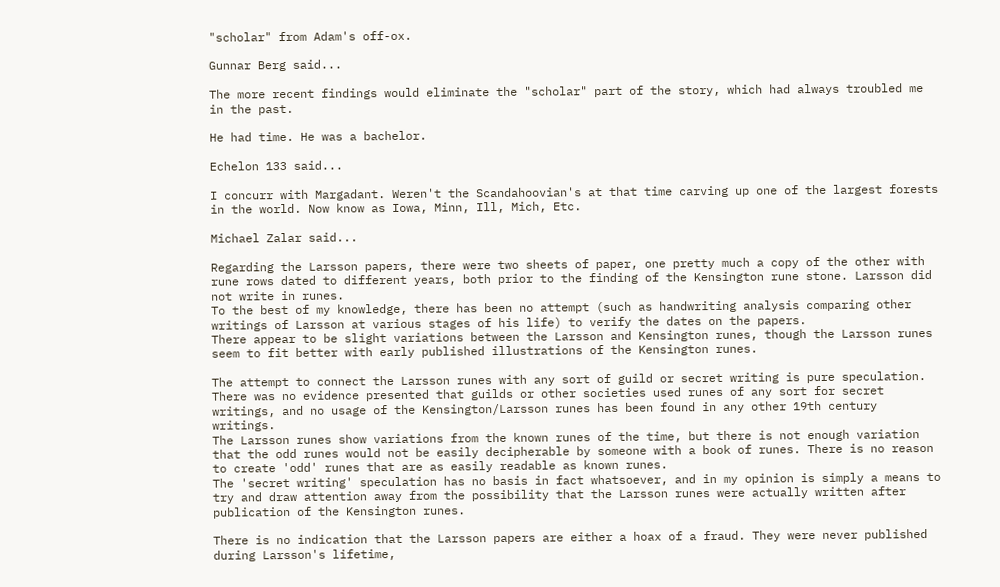"scholar" from Adam's off-ox.

Gunnar Berg said...

The more recent findings would eliminate the "scholar" part of the story, which had always troubled me in the past.

He had time. He was a bachelor.

Echelon 133 said...

I concurr with Margadant. Weren't the Scandahoovian's at that time carving up one of the largest forests in the world. Now know as Iowa, Minn, Ill, Mich, Etc.

Michael Zalar said...

Regarding the Larsson papers, there were two sheets of paper, one pretty much a copy of the other with rune rows dated to different years, both prior to the finding of the Kensington rune stone. Larsson did not write in runes.
To the best of my knowledge, there has been no attempt (such as handwriting analysis comparing other writings of Larsson at various stages of his life) to verify the dates on the papers.
There appear to be slight variations between the Larsson and Kensington runes, though the Larsson runes seem to fit better with early published illustrations of the Kensington runes.

The attempt to connect the Larsson runes with any sort of guild or secret writing is pure speculation. There was no evidence presented that guilds or other societies used runes of any sort for secret writings, and no usage of the Kensington/Larsson runes has been found in any other 19th century writings.
The Larsson runes show variations from the known runes of the time, but there is not enough variation that the odd runes would not be easily decipherable by someone with a book of runes. There is no reason to create 'odd' runes that are as easily readable as known runes.
The 'secret writing' speculation has no basis in fact whatsoever, and in my opinion is simply a means to try and draw attention away from the possibility that the Larsson runes were actually written after publication of the Kensington runes.

There is no indication that the Larsson papers are either a hoax of a fraud. They were never published during Larsson's lifetime,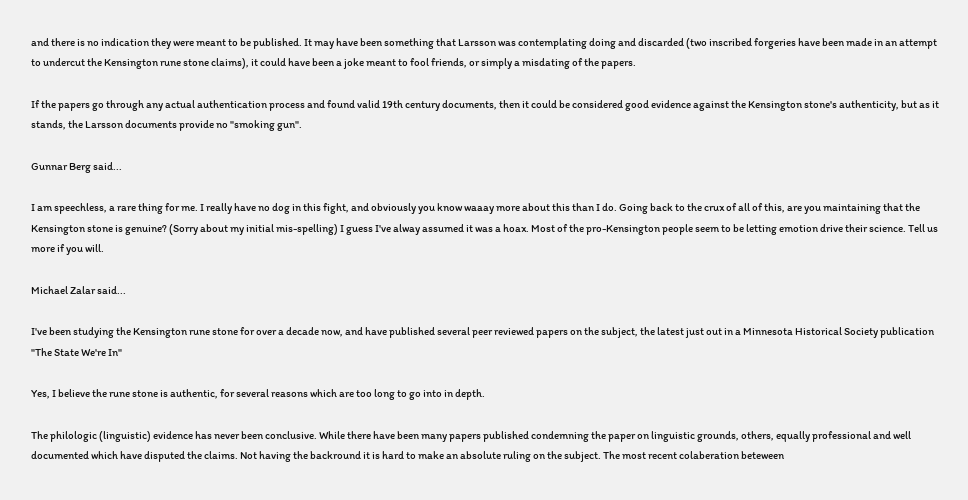and there is no indication they were meant to be published. It may have been something that Larsson was contemplating doing and discarded (two inscribed forgeries have been made in an attempt to undercut the Kensington rune stone claims), it could have been a joke meant to fool friends, or simply a misdating of the papers.

If the papers go through any actual authentication process and found valid 19th century documents, then it could be considered good evidence against the Kensington stone's authenticity, but as it stands, the Larsson documents provide no "smoking gun".

Gunnar Berg said...

I am speechless, a rare thing for me. I really have no dog in this fight, and obviously you know waaay more about this than I do. Going back to the crux of all of this, are you maintaining that the Kensington stone is genuine? (Sorry about my initial mis-spelling) I guess I've alway assumed it was a hoax. Most of the pro-Kensington people seem to be letting emotion drive their science. Tell us more if you will.

Michael Zalar said...

I've been studying the Kensington rune stone for over a decade now, and have published several peer reviewed papers on the subject, the latest just out in a Minnesota Historical Society publication "The State We're In"

Yes, I believe the rune stone is authentic, for several reasons which are too long to go into in depth.

The philologic (linguistic) evidence has never been conclusive. While there have been many papers published condemning the paper on linguistic grounds, others, equally professional and well documented which have disputed the claims. Not having the backround it is hard to make an absolute ruling on the subject. The most recent colaberation beteween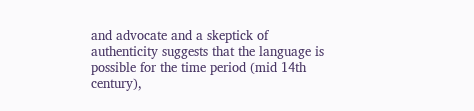and advocate and a skeptick of authenticity suggests that the language is possible for the time period (mid 14th century),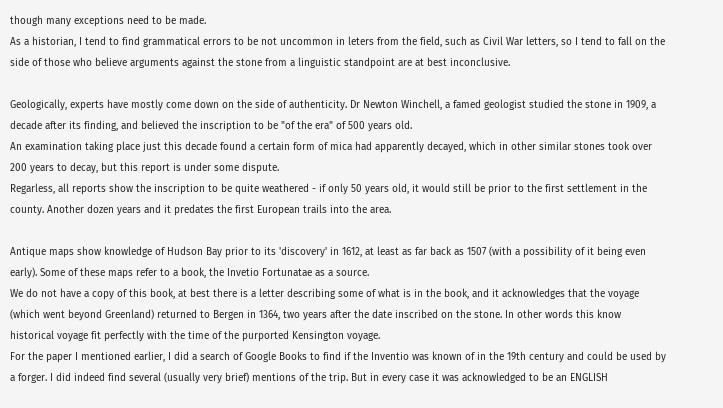though many exceptions need to be made.
As a historian, I tend to find grammatical errors to be not uncommon in leters from the field, such as Civil War letters, so I tend to fall on the side of those who believe arguments against the stone from a linguistic standpoint are at best inconclusive.

Geologically, experts have mostly come down on the side of authenticity. Dr Newton Winchell, a famed geologist studied the stone in 1909, a decade after its finding, and believed the inscription to be "of the era" of 500 years old.
An examination taking place just this decade found a certain form of mica had apparently decayed, which in other similar stones took over 200 years to decay, but this report is under some dispute.
Regarless, all reports show the inscription to be quite weathered - if only 50 years old, it would still be prior to the first settlement in the county. Another dozen years and it predates the first European trails into the area.

Antique maps show knowledge of Hudson Bay prior to its 'discovery' in 1612, at least as far back as 1507 (with a possibility of it being even early). Some of these maps refer to a book, the Invetio Fortunatae as a source.
We do not have a copy of this book, at best there is a letter describing some of what is in the book, and it acknowledges that the voyage (which went beyond Greenland) returned to Bergen in 1364, two years after the date inscribed on the stone. In other words this know historical voyage fit perfectly with the time of the purported Kensington voyage.
For the paper I mentioned earlier, I did a search of Google Books to find if the Inventio was known of in the 19th century and could be used by a forger. I did indeed find several (usually very brief) mentions of the trip. But in every case it was acknowledged to be an ENGLISH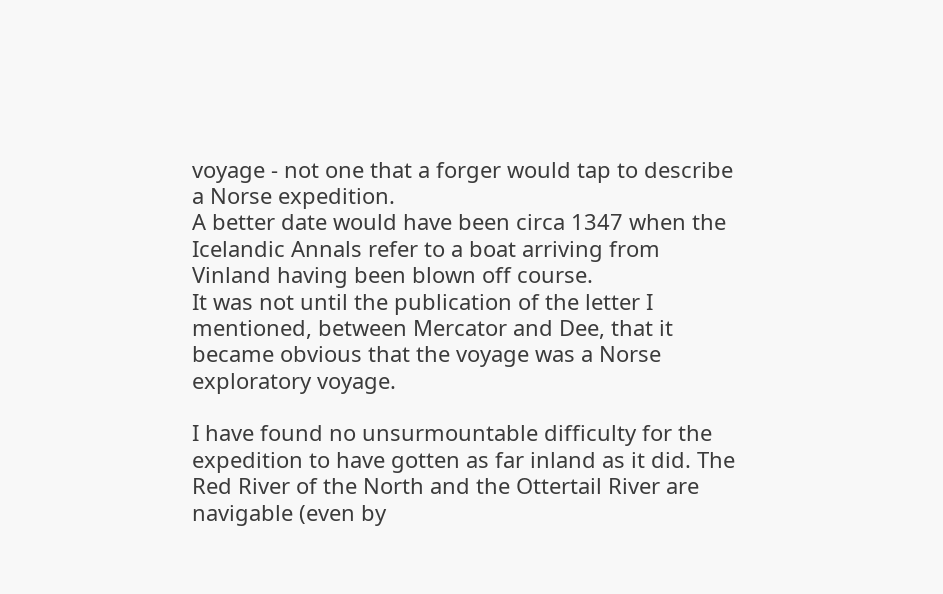voyage - not one that a forger would tap to describe a Norse expedition.
A better date would have been circa 1347 when the Icelandic Annals refer to a boat arriving from Vinland having been blown off course.
It was not until the publication of the letter I mentioned, between Mercator and Dee, that it became obvious that the voyage was a Norse exploratory voyage.

I have found no unsurmountable difficulty for the expedition to have gotten as far inland as it did. The Red River of the North and the Ottertail River are navigable (even by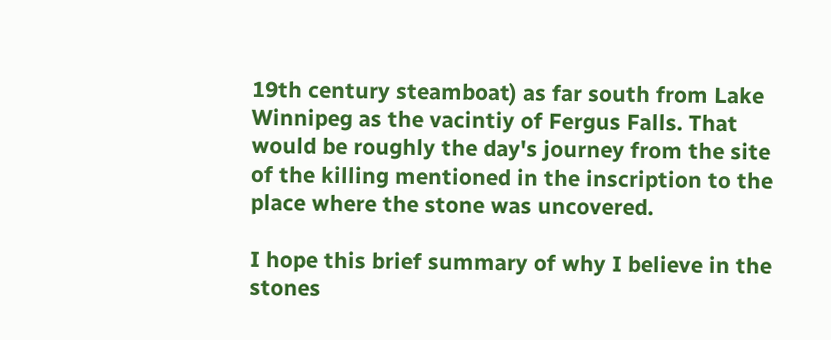19th century steamboat) as far south from Lake Winnipeg as the vacintiy of Fergus Falls. That would be roughly the day's journey from the site of the killing mentioned in the inscription to the place where the stone was uncovered.

I hope this brief summary of why I believe in the stones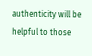authenticity will be helpful to those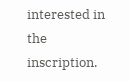interested in the inscription.